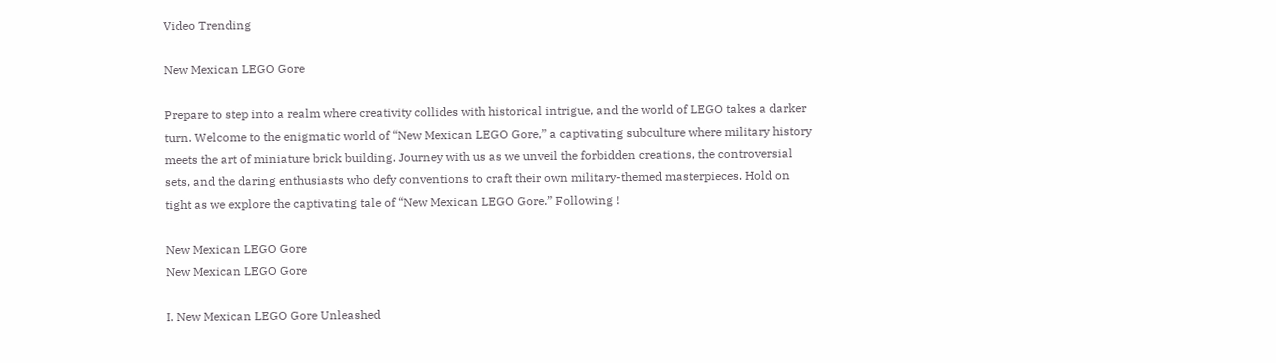Video Trending

New Mexican LEGO Gore

Prepare to step into a realm where creativity collides with historical intrigue, and the world of LEGO takes a darker turn. Welcome to the enigmatic world of “New Mexican LEGO Gore,” a captivating subculture where military history meets the art of miniature brick building. Journey with us as we unveil the forbidden creations, the controversial sets, and the daring enthusiasts who defy conventions to craft their own military-themed masterpieces. Hold on tight as we explore the captivating tale of “New Mexican LEGO Gore.” Following !

New Mexican LEGO Gore
New Mexican LEGO Gore

I. New Mexican LEGO Gore Unleashed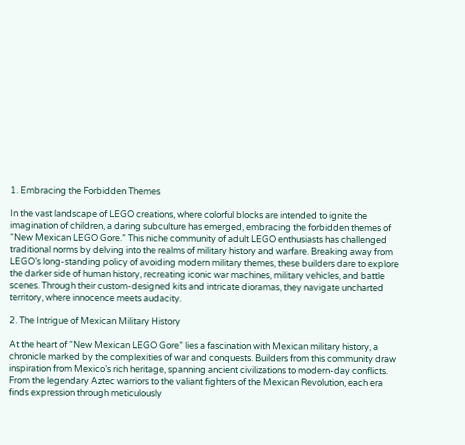1. Embracing the Forbidden Themes

In the vast landscape of LEGO creations, where colorful blocks are intended to ignite the imagination of children, a daring subculture has emerged, embracing the forbidden themes of “New Mexican LEGO Gore.” This niche community of adult LEGO enthusiasts has challenged traditional norms by delving into the realms of military history and warfare. Breaking away from LEGO’s long-standing policy of avoiding modern military themes, these builders dare to explore the darker side of human history, recreating iconic war machines, military vehicles, and battle scenes. Through their custom-designed kits and intricate dioramas, they navigate uncharted territory, where innocence meets audacity.

2. The Intrigue of Mexican Military History

At the heart of “New Mexican LEGO Gore” lies a fascination with Mexican military history, a chronicle marked by the complexities of war and conquests. Builders from this community draw inspiration from Mexico’s rich heritage, spanning ancient civilizations to modern-day conflicts. From the legendary Aztec warriors to the valiant fighters of the Mexican Revolution, each era finds expression through meticulously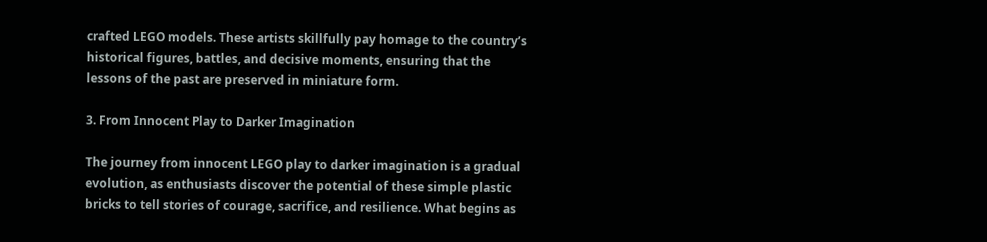crafted LEGO models. These artists skillfully pay homage to the country’s historical figures, battles, and decisive moments, ensuring that the lessons of the past are preserved in miniature form.

3. From Innocent Play to Darker Imagination

The journey from innocent LEGO play to darker imagination is a gradual evolution, as enthusiasts discover the potential of these simple plastic bricks to tell stories of courage, sacrifice, and resilience. What begins as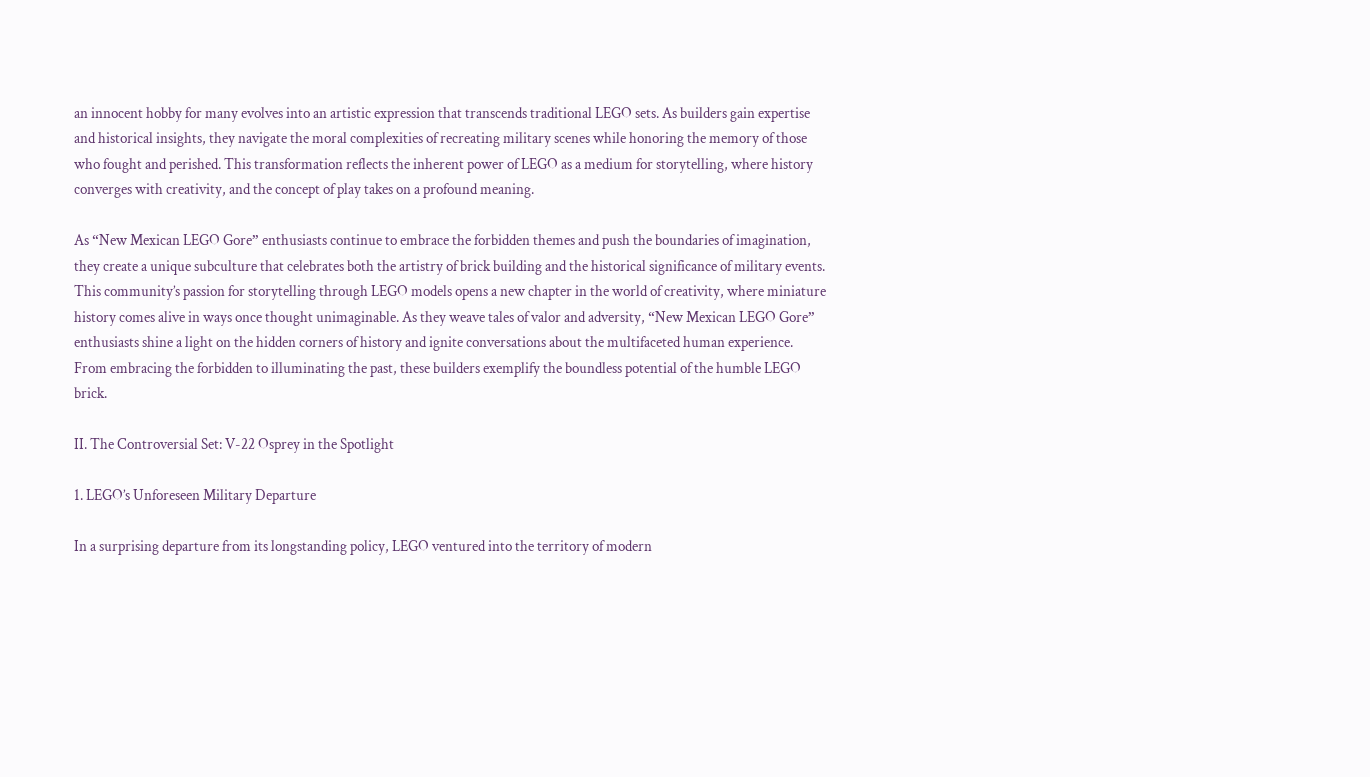an innocent hobby for many evolves into an artistic expression that transcends traditional LEGO sets. As builders gain expertise and historical insights, they navigate the moral complexities of recreating military scenes while honoring the memory of those who fought and perished. This transformation reflects the inherent power of LEGO as a medium for storytelling, where history converges with creativity, and the concept of play takes on a profound meaning.

As “New Mexican LEGO Gore” enthusiasts continue to embrace the forbidden themes and push the boundaries of imagination, they create a unique subculture that celebrates both the artistry of brick building and the historical significance of military events. This community’s passion for storytelling through LEGO models opens a new chapter in the world of creativity, where miniature history comes alive in ways once thought unimaginable. As they weave tales of valor and adversity, “New Mexican LEGO Gore” enthusiasts shine a light on the hidden corners of history and ignite conversations about the multifaceted human experience. From embracing the forbidden to illuminating the past, these builders exemplify the boundless potential of the humble LEGO brick.

II. The Controversial Set: V-22 Osprey in the Spotlight

1. LEGO’s Unforeseen Military Departure

In a surprising departure from its longstanding policy, LEGO ventured into the territory of modern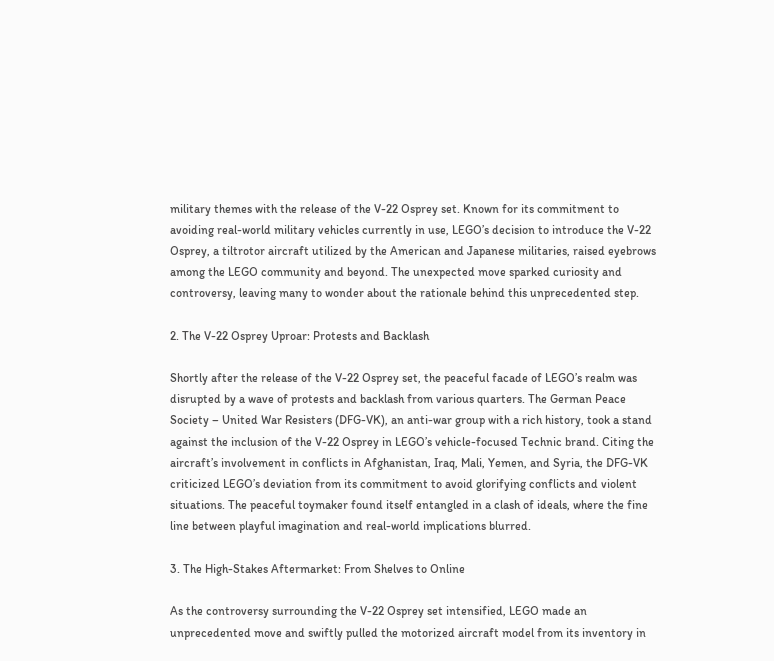military themes with the release of the V-22 Osprey set. Known for its commitment to avoiding real-world military vehicles currently in use, LEGO’s decision to introduce the V-22 Osprey, a tiltrotor aircraft utilized by the American and Japanese militaries, raised eyebrows among the LEGO community and beyond. The unexpected move sparked curiosity and controversy, leaving many to wonder about the rationale behind this unprecedented step.

2. The V-22 Osprey Uproar: Protests and Backlash

Shortly after the release of the V-22 Osprey set, the peaceful facade of LEGO’s realm was disrupted by a wave of protests and backlash from various quarters. The German Peace Society – United War Resisters (DFG-VK), an anti-war group with a rich history, took a stand against the inclusion of the V-22 Osprey in LEGO’s vehicle-focused Technic brand. Citing the aircraft’s involvement in conflicts in Afghanistan, Iraq, Mali, Yemen, and Syria, the DFG-VK criticized LEGO’s deviation from its commitment to avoid glorifying conflicts and violent situations. The peaceful toymaker found itself entangled in a clash of ideals, where the fine line between playful imagination and real-world implications blurred.

3. The High-Stakes Aftermarket: From Shelves to Online

As the controversy surrounding the V-22 Osprey set intensified, LEGO made an unprecedented move and swiftly pulled the motorized aircraft model from its inventory in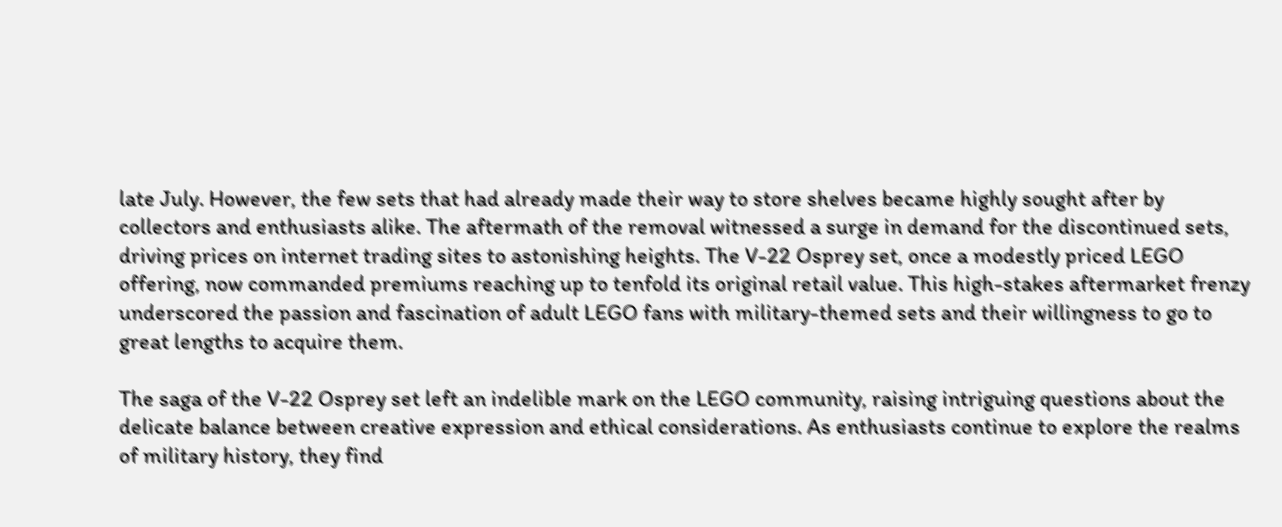late July. However, the few sets that had already made their way to store shelves became highly sought after by collectors and enthusiasts alike. The aftermath of the removal witnessed a surge in demand for the discontinued sets, driving prices on internet trading sites to astonishing heights. The V-22 Osprey set, once a modestly priced LEGO offering, now commanded premiums reaching up to tenfold its original retail value. This high-stakes aftermarket frenzy underscored the passion and fascination of adult LEGO fans with military-themed sets and their willingness to go to great lengths to acquire them.

The saga of the V-22 Osprey set left an indelible mark on the LEGO community, raising intriguing questions about the delicate balance between creative expression and ethical considerations. As enthusiasts continue to explore the realms of military history, they find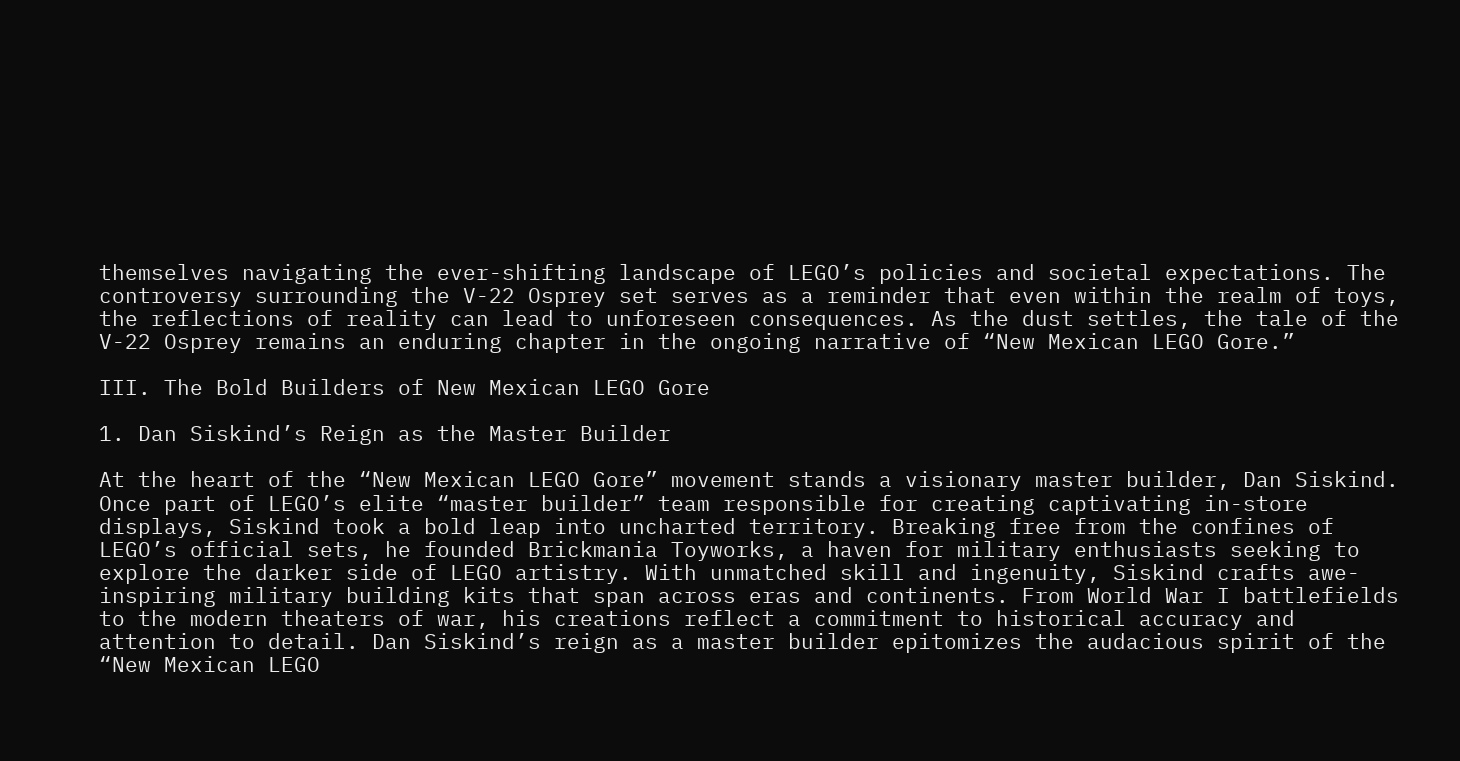themselves navigating the ever-shifting landscape of LEGO’s policies and societal expectations. The controversy surrounding the V-22 Osprey set serves as a reminder that even within the realm of toys, the reflections of reality can lead to unforeseen consequences. As the dust settles, the tale of the V-22 Osprey remains an enduring chapter in the ongoing narrative of “New Mexican LEGO Gore.”

III. The Bold Builders of New Mexican LEGO Gore

1. Dan Siskind’s Reign as the Master Builder

At the heart of the “New Mexican LEGO Gore” movement stands a visionary master builder, Dan Siskind. Once part of LEGO’s elite “master builder” team responsible for creating captivating in-store displays, Siskind took a bold leap into uncharted territory. Breaking free from the confines of LEGO’s official sets, he founded Brickmania Toyworks, a haven for military enthusiasts seeking to explore the darker side of LEGO artistry. With unmatched skill and ingenuity, Siskind crafts awe-inspiring military building kits that span across eras and continents. From World War I battlefields to the modern theaters of war, his creations reflect a commitment to historical accuracy and attention to detail. Dan Siskind’s reign as a master builder epitomizes the audacious spirit of the “New Mexican LEGO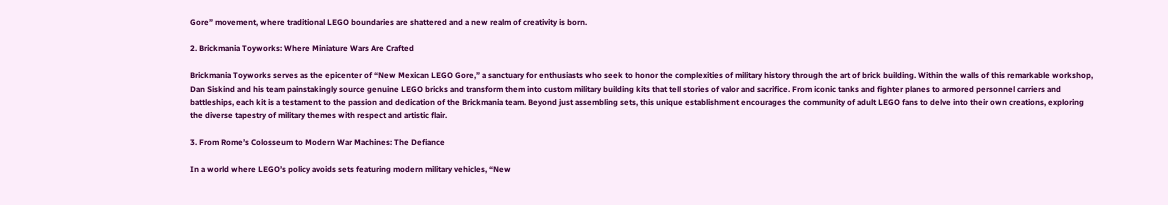Gore” movement, where traditional LEGO boundaries are shattered and a new realm of creativity is born.

2. Brickmania Toyworks: Where Miniature Wars Are Crafted

Brickmania Toyworks serves as the epicenter of “New Mexican LEGO Gore,” a sanctuary for enthusiasts who seek to honor the complexities of military history through the art of brick building. Within the walls of this remarkable workshop, Dan Siskind and his team painstakingly source genuine LEGO bricks and transform them into custom military building kits that tell stories of valor and sacrifice. From iconic tanks and fighter planes to armored personnel carriers and battleships, each kit is a testament to the passion and dedication of the Brickmania team. Beyond just assembling sets, this unique establishment encourages the community of adult LEGO fans to delve into their own creations, exploring the diverse tapestry of military themes with respect and artistic flair.

3. From Rome’s Colosseum to Modern War Machines: The Defiance

In a world where LEGO’s policy avoids sets featuring modern military vehicles, “New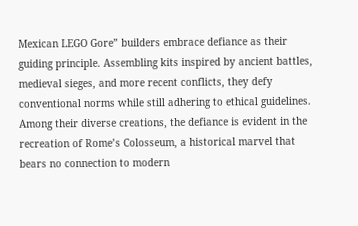Mexican LEGO Gore” builders embrace defiance as their guiding principle. Assembling kits inspired by ancient battles, medieval sieges, and more recent conflicts, they defy conventional norms while still adhering to ethical guidelines. Among their diverse creations, the defiance is evident in the recreation of Rome’s Colosseum, a historical marvel that bears no connection to modern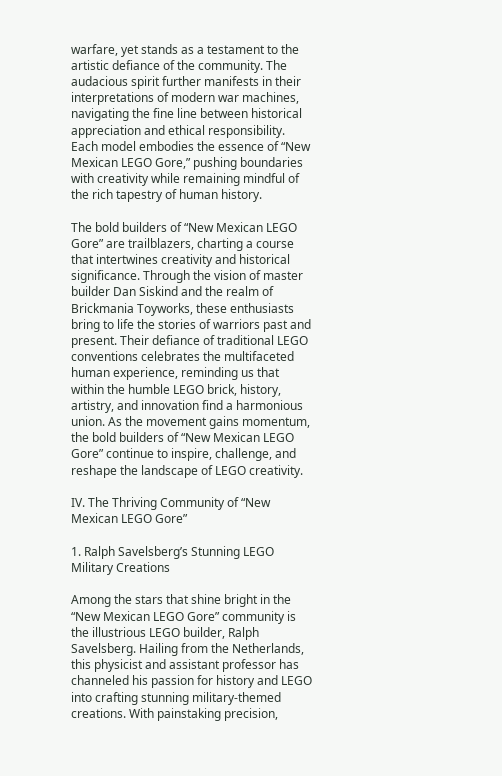warfare, yet stands as a testament to the artistic defiance of the community. The audacious spirit further manifests in their interpretations of modern war machines, navigating the fine line between historical appreciation and ethical responsibility. Each model embodies the essence of “New Mexican LEGO Gore,” pushing boundaries with creativity while remaining mindful of the rich tapestry of human history.

The bold builders of “New Mexican LEGO Gore” are trailblazers, charting a course that intertwines creativity and historical significance. Through the vision of master builder Dan Siskind and the realm of Brickmania Toyworks, these enthusiasts bring to life the stories of warriors past and present. Their defiance of traditional LEGO conventions celebrates the multifaceted human experience, reminding us that within the humble LEGO brick, history, artistry, and innovation find a harmonious union. As the movement gains momentum, the bold builders of “New Mexican LEGO Gore” continue to inspire, challenge, and reshape the landscape of LEGO creativity.

IV. The Thriving Community of “New Mexican LEGO Gore”

1. Ralph Savelsberg’s Stunning LEGO Military Creations

Among the stars that shine bright in the “New Mexican LEGO Gore” community is the illustrious LEGO builder, Ralph Savelsberg. Hailing from the Netherlands, this physicist and assistant professor has channeled his passion for history and LEGO into crafting stunning military-themed creations. With painstaking precision,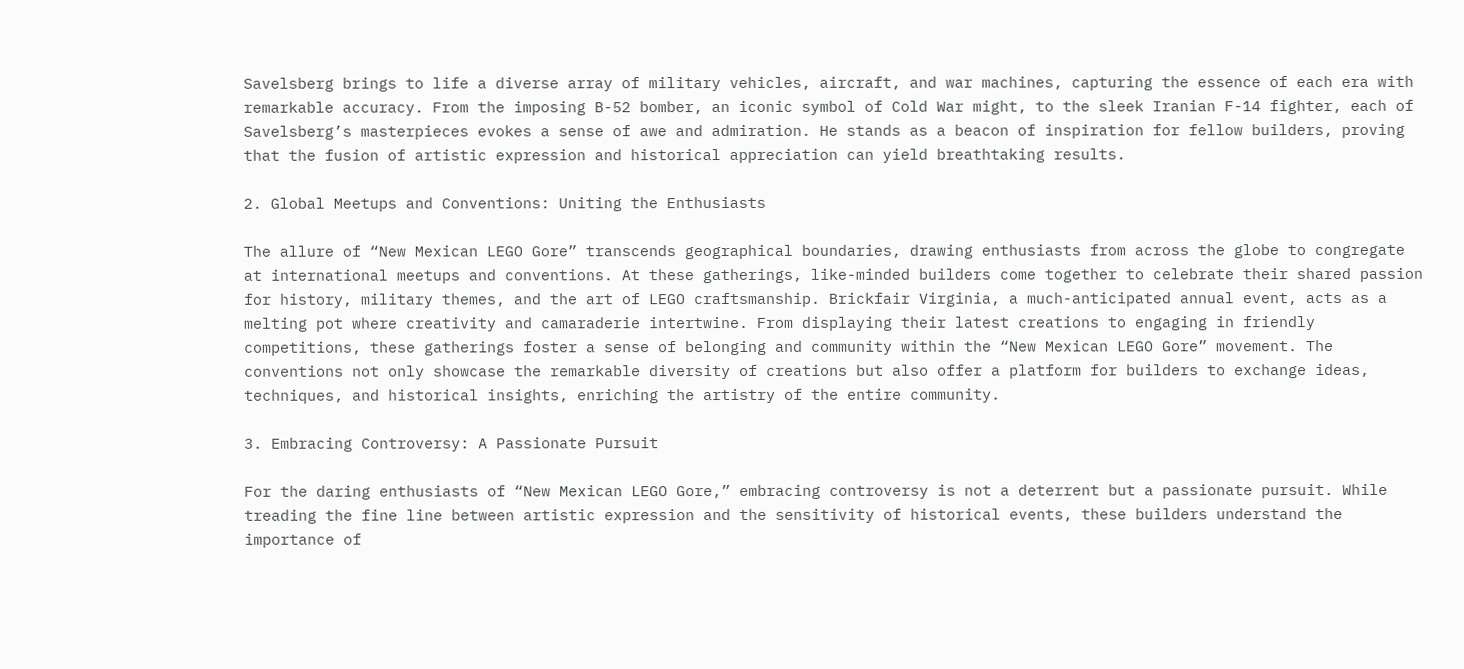Savelsberg brings to life a diverse array of military vehicles, aircraft, and war machines, capturing the essence of each era with remarkable accuracy. From the imposing B-52 bomber, an iconic symbol of Cold War might, to the sleek Iranian F-14 fighter, each of Savelsberg’s masterpieces evokes a sense of awe and admiration. He stands as a beacon of inspiration for fellow builders, proving that the fusion of artistic expression and historical appreciation can yield breathtaking results.

2. Global Meetups and Conventions: Uniting the Enthusiasts

The allure of “New Mexican LEGO Gore” transcends geographical boundaries, drawing enthusiasts from across the globe to congregate at international meetups and conventions. At these gatherings, like-minded builders come together to celebrate their shared passion for history, military themes, and the art of LEGO craftsmanship. Brickfair Virginia, a much-anticipated annual event, acts as a melting pot where creativity and camaraderie intertwine. From displaying their latest creations to engaging in friendly competitions, these gatherings foster a sense of belonging and community within the “New Mexican LEGO Gore” movement. The conventions not only showcase the remarkable diversity of creations but also offer a platform for builders to exchange ideas, techniques, and historical insights, enriching the artistry of the entire community.

3. Embracing Controversy: A Passionate Pursuit

For the daring enthusiasts of “New Mexican LEGO Gore,” embracing controversy is not a deterrent but a passionate pursuit. While treading the fine line between artistic expression and the sensitivity of historical events, these builders understand the importance of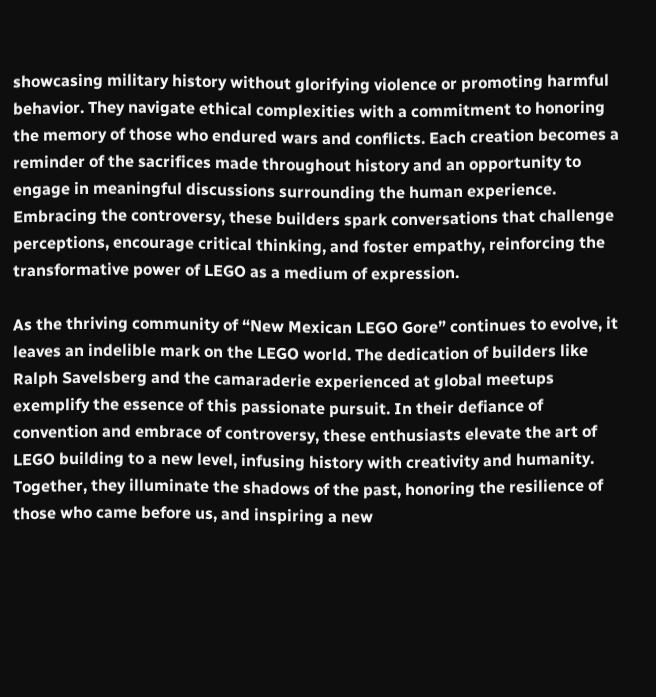showcasing military history without glorifying violence or promoting harmful behavior. They navigate ethical complexities with a commitment to honoring the memory of those who endured wars and conflicts. Each creation becomes a reminder of the sacrifices made throughout history and an opportunity to engage in meaningful discussions surrounding the human experience. Embracing the controversy, these builders spark conversations that challenge perceptions, encourage critical thinking, and foster empathy, reinforcing the transformative power of LEGO as a medium of expression.

As the thriving community of “New Mexican LEGO Gore” continues to evolve, it leaves an indelible mark on the LEGO world. The dedication of builders like Ralph Savelsberg and the camaraderie experienced at global meetups exemplify the essence of this passionate pursuit. In their defiance of convention and embrace of controversy, these enthusiasts elevate the art of LEGO building to a new level, infusing history with creativity and humanity. Together, they illuminate the shadows of the past, honoring the resilience of those who came before us, and inspiring a new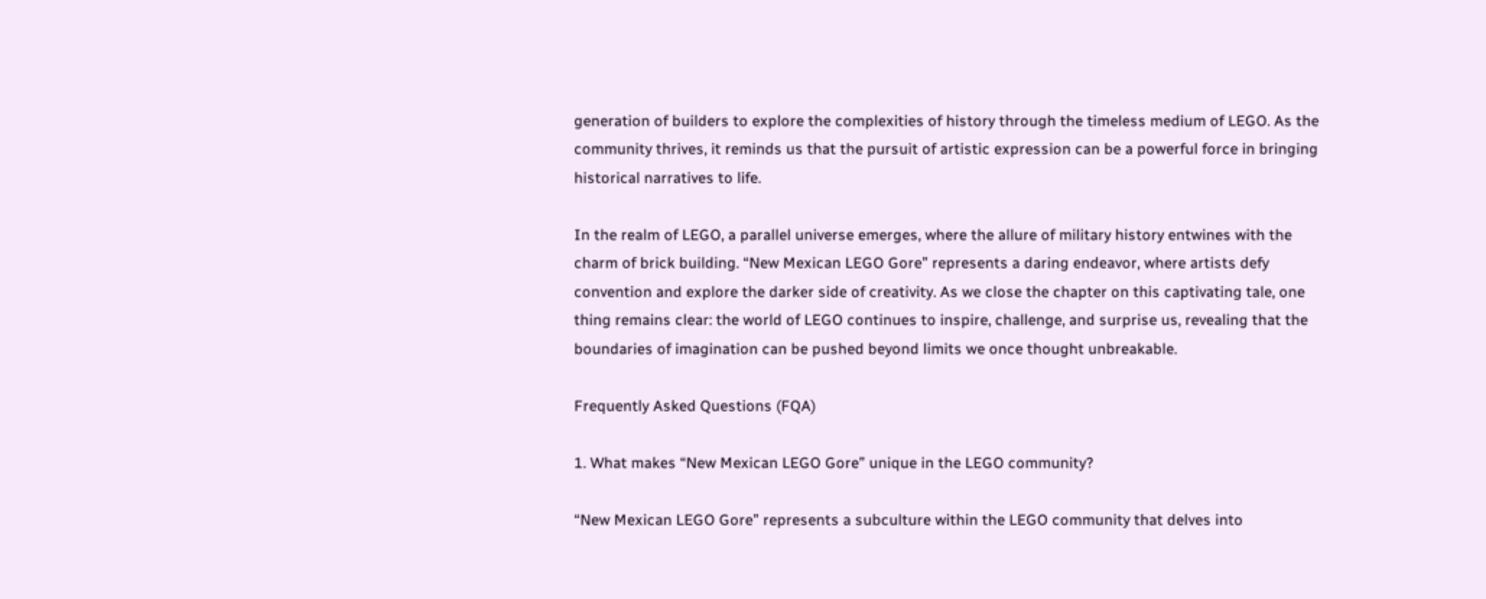generation of builders to explore the complexities of history through the timeless medium of LEGO. As the community thrives, it reminds us that the pursuit of artistic expression can be a powerful force in bringing historical narratives to life.

In the realm of LEGO, a parallel universe emerges, where the allure of military history entwines with the charm of brick building. “New Mexican LEGO Gore” represents a daring endeavor, where artists defy convention and explore the darker side of creativity. As we close the chapter on this captivating tale, one thing remains clear: the world of LEGO continues to inspire, challenge, and surprise us, revealing that the boundaries of imagination can be pushed beyond limits we once thought unbreakable.

Frequently Asked Questions (FQA)

1. What makes “New Mexican LEGO Gore” unique in the LEGO community?

“New Mexican LEGO Gore” represents a subculture within the LEGO community that delves into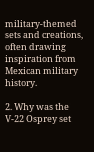military-themed sets and creations, often drawing inspiration from Mexican military history.

2. Why was the V-22 Osprey set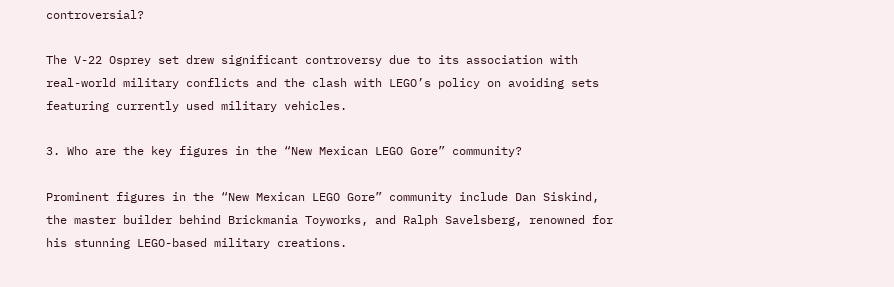controversial?

The V-22 Osprey set drew significant controversy due to its association with real-world military conflicts and the clash with LEGO’s policy on avoiding sets featuring currently used military vehicles.

3. Who are the key figures in the “New Mexican LEGO Gore” community?

Prominent figures in the “New Mexican LEGO Gore” community include Dan Siskind, the master builder behind Brickmania Toyworks, and Ralph Savelsberg, renowned for his stunning LEGO-based military creations.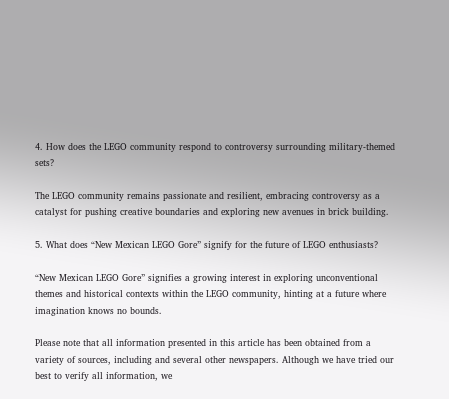4. How does the LEGO community respond to controversy surrounding military-themed sets?

The LEGO community remains passionate and resilient, embracing controversy as a catalyst for pushing creative boundaries and exploring new avenues in brick building.

5. What does “New Mexican LEGO Gore” signify for the future of LEGO enthusiasts?

“New Mexican LEGO Gore” signifies a growing interest in exploring unconventional themes and historical contexts within the LEGO community, hinting at a future where imagination knows no bounds.

Please note that all information presented in this article has been obtained from a variety of sources, including and several other newspapers. Although we have tried our best to verify all information, we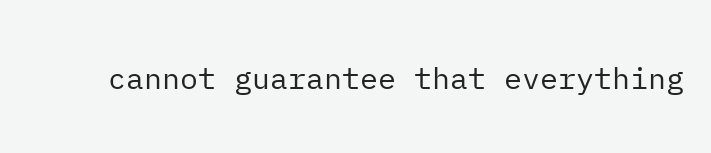cannot guarantee that everything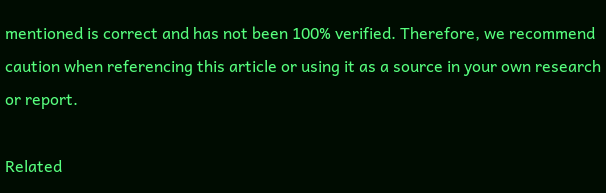mentioned is correct and has not been 100% verified. Therefore, we recommend caution when referencing this article or using it as a source in your own research or report.

Related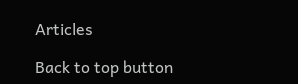Articles

Back to top button